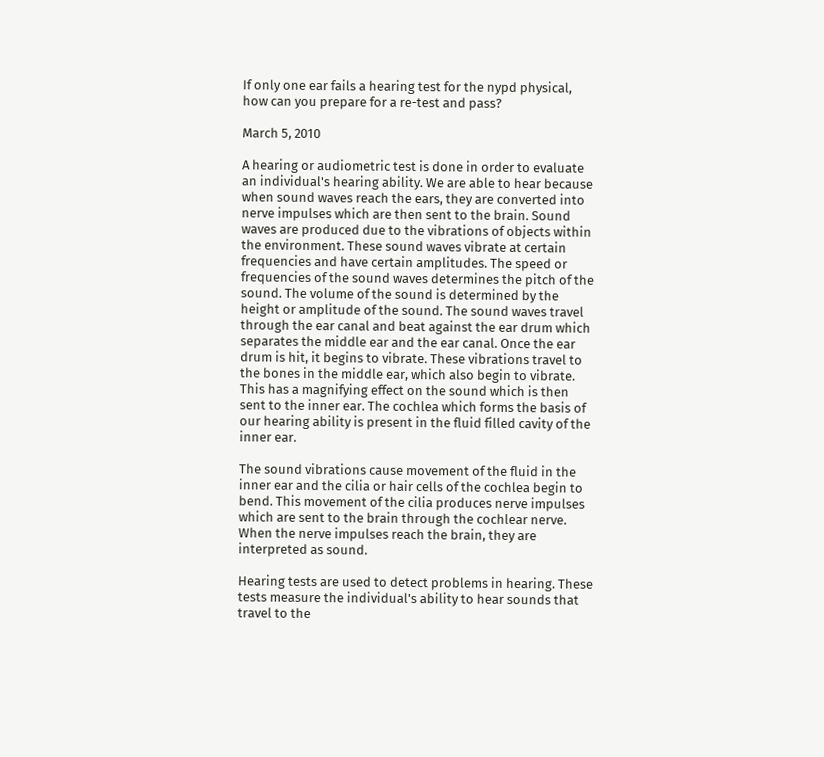If only one ear fails a hearing test for the nypd physical, how can you prepare for a re-test and pass?

March 5, 2010

A hearing or audiometric test is done in order to evaluate an individual's hearing ability. We are able to hear because when sound waves reach the ears, they are converted into nerve impulses which are then sent to the brain. Sound waves are produced due to the vibrations of objects within the environment. These sound waves vibrate at certain frequencies and have certain amplitudes. The speed or frequencies of the sound waves determines the pitch of the sound. The volume of the sound is determined by the height or amplitude of the sound. The sound waves travel through the ear canal and beat against the ear drum which separates the middle ear and the ear canal. Once the ear drum is hit, it begins to vibrate. These vibrations travel to the bones in the middle ear, which also begin to vibrate. This has a magnifying effect on the sound which is then sent to the inner ear. The cochlea which forms the basis of our hearing ability is present in the fluid filled cavity of the inner ear.

The sound vibrations cause movement of the fluid in the inner ear and the cilia or hair cells of the cochlea begin to bend. This movement of the cilia produces nerve impulses which are sent to the brain through the cochlear nerve. When the nerve impulses reach the brain, they are interpreted as sound.

Hearing tests are used to detect problems in hearing. These tests measure the individual's ability to hear sounds that travel to the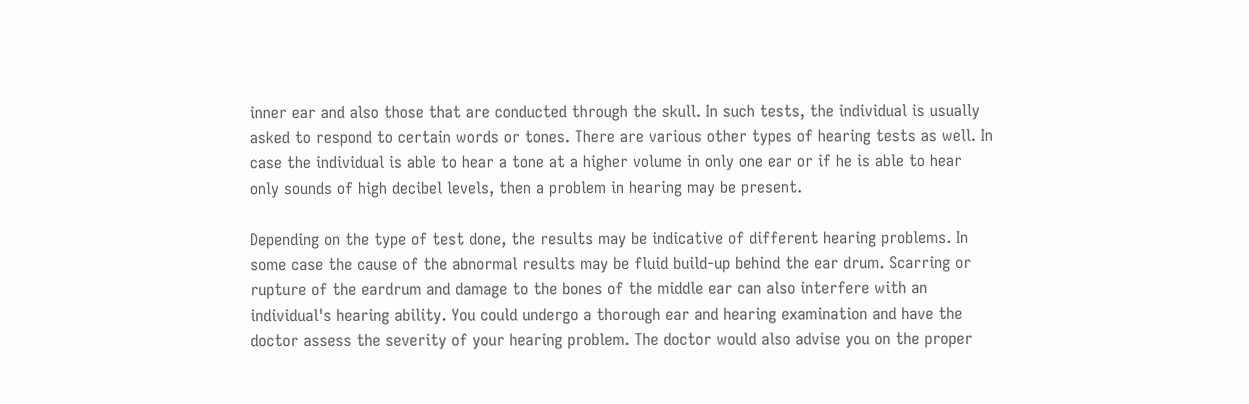inner ear and also those that are conducted through the skull. In such tests, the individual is usually asked to respond to certain words or tones. There are various other types of hearing tests as well. In case the individual is able to hear a tone at a higher volume in only one ear or if he is able to hear only sounds of high decibel levels, then a problem in hearing may be present.

Depending on the type of test done, the results may be indicative of different hearing problems. In some case the cause of the abnormal results may be fluid build-up behind the ear drum. Scarring or rupture of the eardrum and damage to the bones of the middle ear can also interfere with an individual's hearing ability. You could undergo a thorough ear and hearing examination and have the doctor assess the severity of your hearing problem. The doctor would also advise you on the proper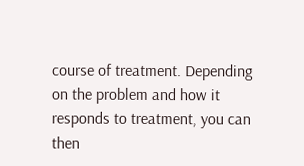course of treatment. Depending on the problem and how it responds to treatment, you can then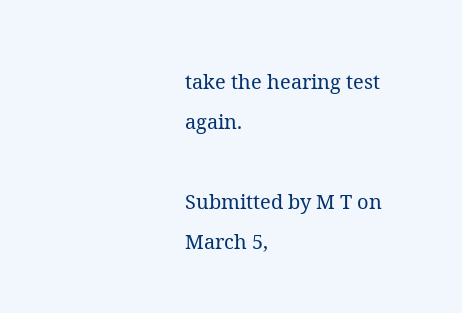take the hearing test again.

Submitted by M T on March 5,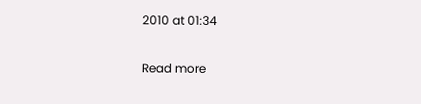2010 at 01:34

Read more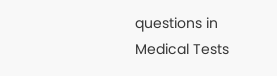questions in Medical Tests